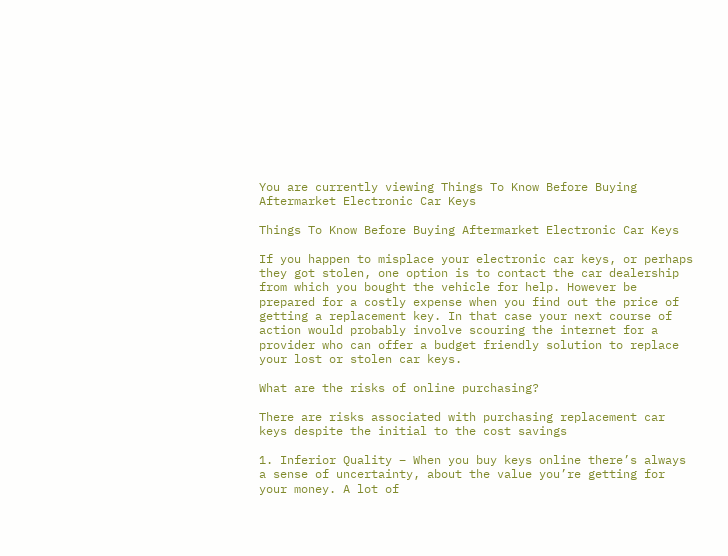You are currently viewing Things To Know Before Buying Aftermarket Electronic Car Keys

Things To Know Before Buying Aftermarket Electronic Car Keys

If you happen to misplace your electronic car keys, or perhaps they got stolen, one option is to contact the car dealership from which you bought the vehicle for help. However be prepared for a costly expense when you find out the price of getting a replacement key. In that case your next course of action would probably involve scouring the internet for a provider who can offer a budget friendly solution to replace your lost or stolen car keys.

What are the risks of online purchasing?

There are risks associated with purchasing replacement car keys despite the initial to the cost savings

1. Inferior Quality – When you buy keys online there’s always a sense of uncertainty, about the value you’re getting for your money. A lot of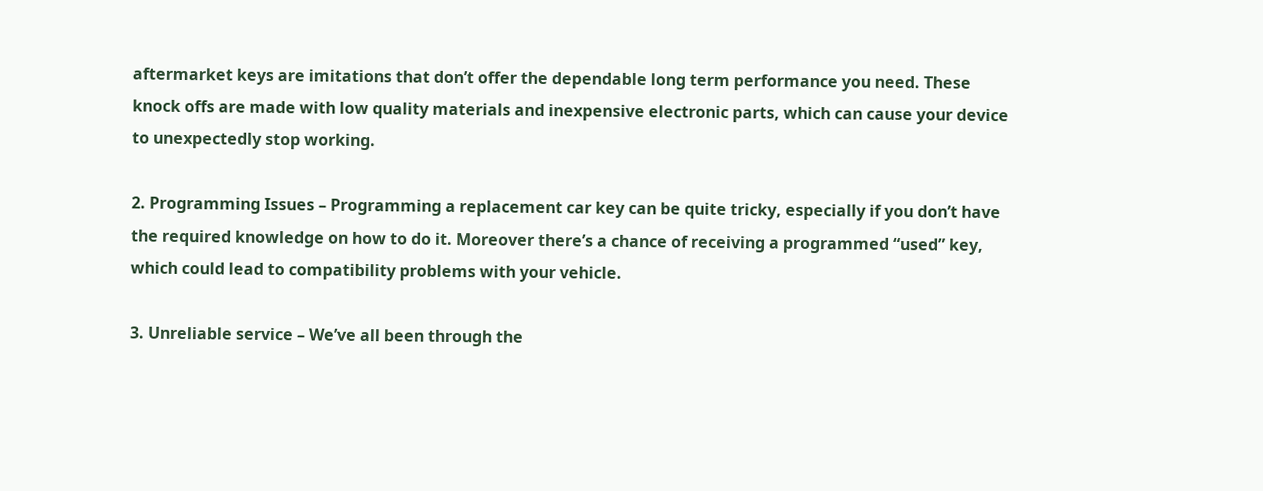aftermarket keys are imitations that don’t offer the dependable long term performance you need. These knock offs are made with low quality materials and inexpensive electronic parts, which can cause your device to unexpectedly stop working.

2. Programming Issues – Programming a replacement car key can be quite tricky, especially if you don’t have the required knowledge on how to do it. Moreover there’s a chance of receiving a programmed “used” key, which could lead to compatibility problems with your vehicle.

3. Unreliable service – We’ve all been through the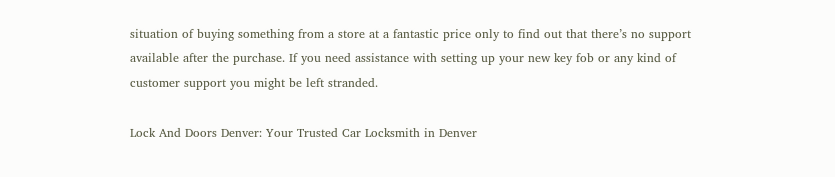situation of buying something from a store at a fantastic price only to find out that there’s no support available after the purchase. If you need assistance with setting up your new key fob or any kind of customer support you might be left stranded.

Lock And Doors Denver: Your Trusted Car Locksmith in Denver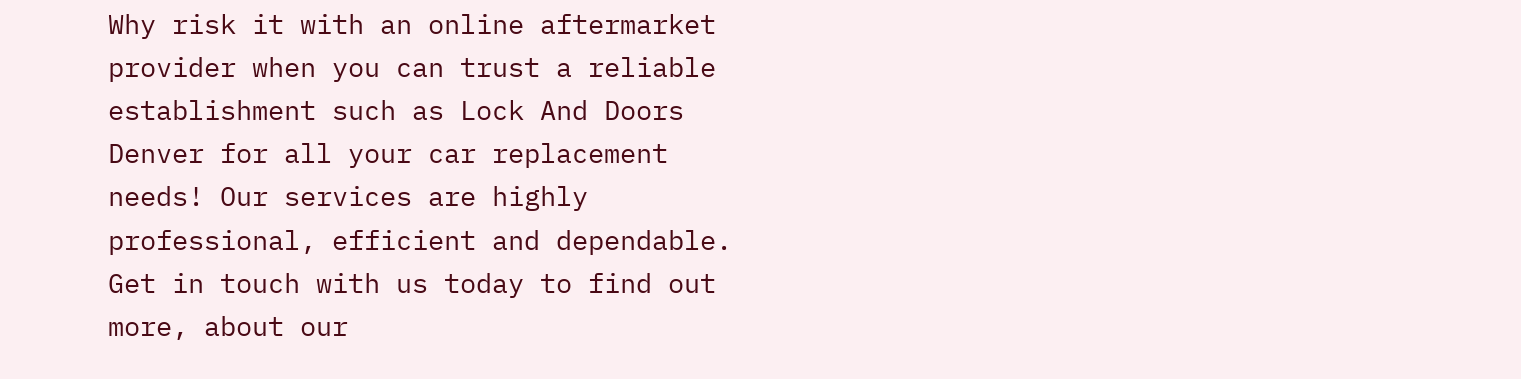Why risk it with an online aftermarket provider when you can trust a reliable establishment such as Lock And Doors Denver for all your car replacement needs! Our services are highly professional, efficient and dependable. Get in touch with us today to find out more, about our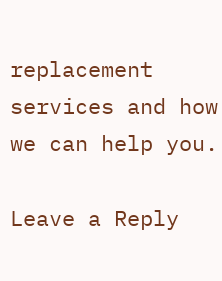replacement services and how we can help you.

Leave a Reply